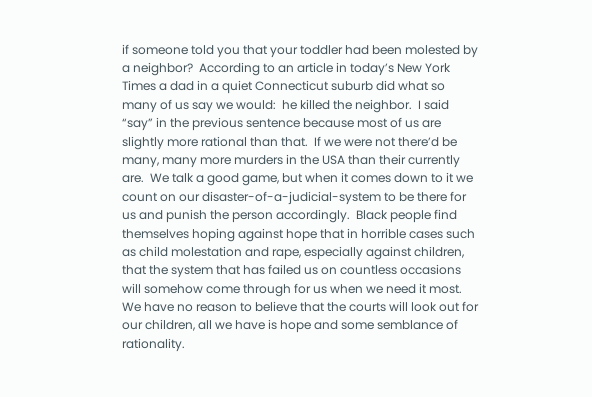if someone told you that your toddler had been molested by a neighbor?  According to an article in today’s New York Times a dad in a quiet Connecticut suburb did what so many of us say we would:  he killed the neighbor.  I said “say” in the previous sentence because most of us are slightly more rational than that.  If we were not there’d be many, many more murders in the USA than their currently are.  We talk a good game, but when it comes down to it we count on our disaster-of-a-judicial-system to be there for us and punish the person accordingly.  Black people find themselves hoping against hope that in horrible cases such as child molestation and rape, especially against children, that the system that has failed us on countless occasions will somehow come through for us when we need it most.  We have no reason to believe that the courts will look out for our children, all we have is hope and some semblance of rationality.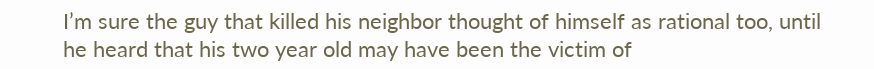I’m sure the guy that killed his neighbor thought of himself as rational too, until he heard that his two year old may have been the victim of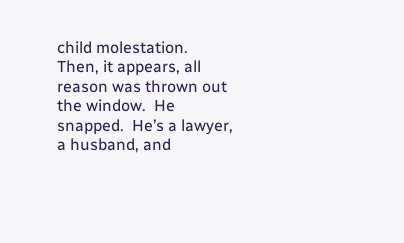child molestation.  Then, it appears, all reason was thrown out the window.  He snapped.  He’s a lawyer, a husband, and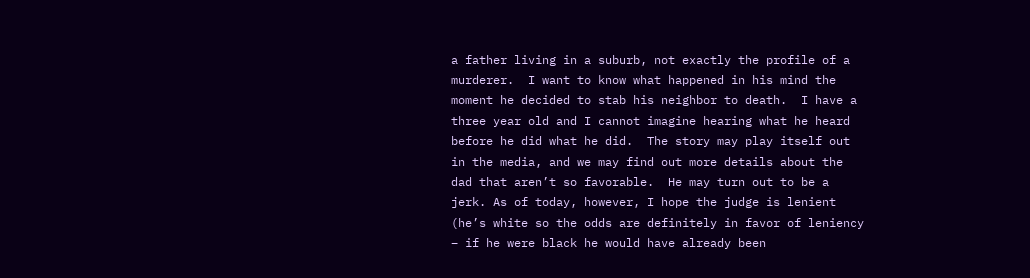a father living in a suburb, not exactly the profile of a murderer.  I want to know what happened in his mind the moment he decided to stab his neighbor to death.  I have a three year old and I cannot imagine hearing what he heard before he did what he did.  The story may play itself out in the media, and we may find out more details about the dad that aren’t so favorable.  He may turn out to be a jerk. As of today, however, I hope the judge is lenient (he’s white so the odds are definitely in favor of leniency – if he were black he would have already been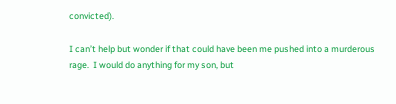convicted).

I can’t help but wonder if that could have been me pushed into a murderous rage.  I would do anything for my son, but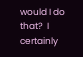would I do that?  I certainly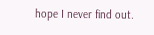hope I never find out.